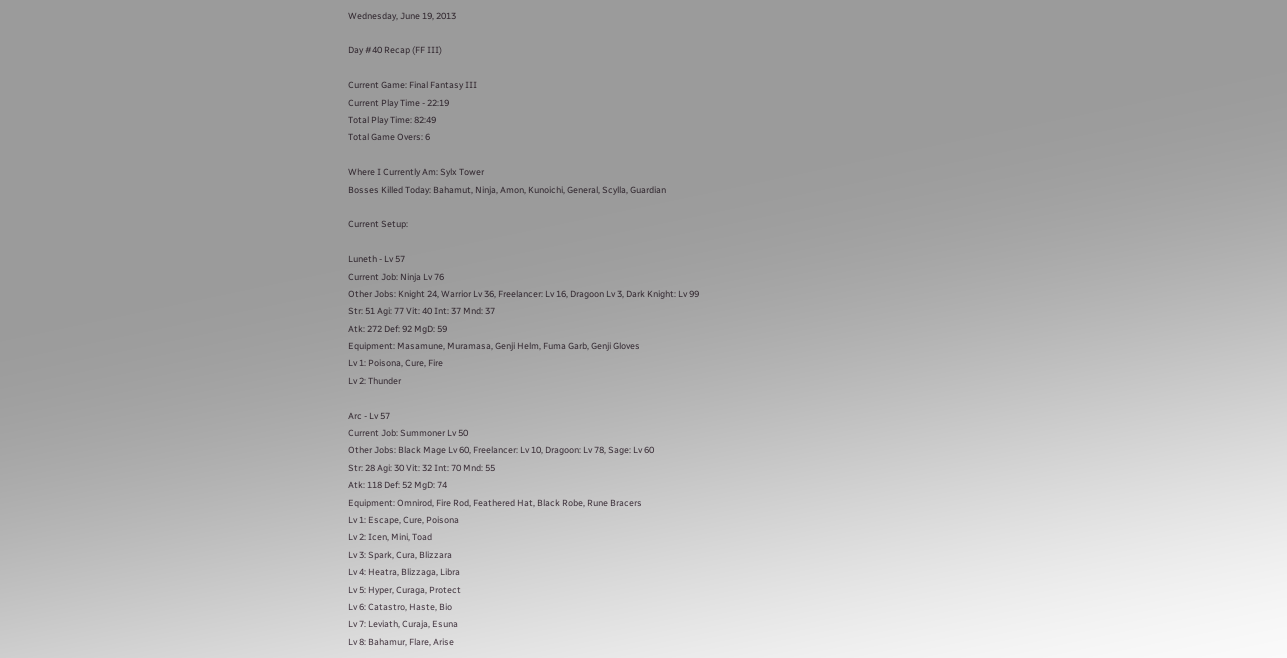Wednesday, June 19, 2013

Day #40 Recap (FF III)

Current Game: Final Fantasy III
Current Play Time - 22:19
Total Play Time: 82:49
Total Game Overs: 6

Where I Currently Am: Sylx Tower
Bosses Killed Today: Bahamut, Ninja, Amon, Kunoichi, General, Scylla, Guardian

Current Setup:

Luneth - Lv 57
Current Job: Ninja Lv 76
Other Jobs: Knight 24, Warrior Lv 36, Freelancer: Lv 16, Dragoon Lv 3, Dark Knight: Lv 99
Str: 51 Agi: 77 Vit: 40 Int: 37 Mnd: 37
Atk: 272 Def: 92 MgD: 59
Equipment: Masamune, Muramasa, Genji Helm, Fuma Garb, Genji Gloves
Lv 1: Poisona, Cure, Fire
Lv 2: Thunder

Arc - Lv 57
Current Job: Summoner Lv 50
Other Jobs: Black Mage Lv 60, Freelancer: Lv 10, Dragoon: Lv 78, Sage: Lv 60
Str: 28 Agi: 30 Vit: 32 Int: 70 Mnd: 55
Atk: 118 Def: 52 MgD: 74
Equipment: Omnirod, Fire Rod, Feathered Hat, Black Robe, Rune Bracers
Lv 1: Escape, Cure, Poisona
Lv 2: Icen, Mini, Toad
Lv 3: Spark, Cura, Blizzara
Lv 4: Heatra, Blizzaga, Libra
Lv 5: Hyper, Curaga, Protect
Lv 6: Catastro, Haste, Bio
Lv 7: Leviath, Curaja, Esuna
Lv 8: Bahamur, Flare, Arise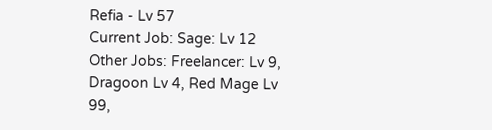Refia - Lv 57
Current Job: Sage: Lv 12
Other Jobs: Freelancer: Lv 9, Dragoon Lv 4, Red Mage Lv 99,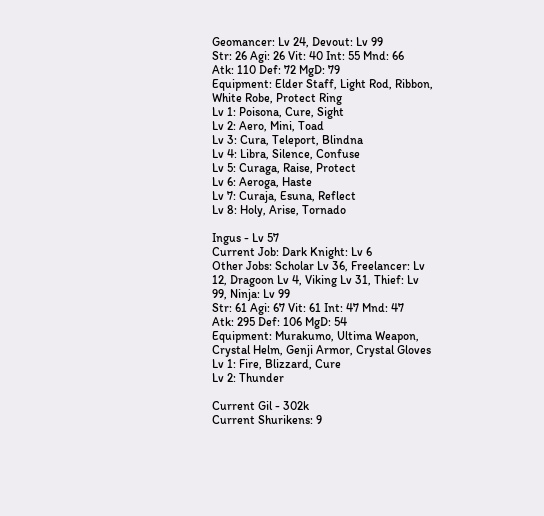Geomancer: Lv 24, Devout: Lv 99
Str: 26 Agi: 26 Vit: 40 Int: 55 Mnd: 66
Atk: 110 Def: 72 MgD: 79
Equipment: Elder Staff, Light Rod, Ribbon, White Robe, Protect Ring
Lv 1: Poisona, Cure, Sight
Lv 2: Aero, Mini, Toad
Lv 3: Cura, Teleport, Blindna
Lv 4: Libra, Silence, Confuse
Lv 5: Curaga, Raise, Protect
Lv 6: Aeroga, Haste
Lv 7: Curaja, Esuna, Reflect
Lv 8: Holy, Arise, Tornado

Ingus - Lv 57
Current Job: Dark Knight: Lv 6
Other Jobs: Scholar Lv 36, Freelancer: Lv 12, Dragoon Lv 4, Viking Lv 31, Thief: Lv 99, Ninja: Lv 99
Str: 61 Agi: 67 Vit: 61 Int: 47 Mnd: 47
Atk: 295 Def: 106 MgD: 54
Equipment: Murakumo, Ultima Weapon, Crystal Helm, Genji Armor, Crystal Gloves
Lv 1: Fire, Blizzard, Cure
Lv 2: Thunder

Current Gil - 302k
Current Shurikens: 9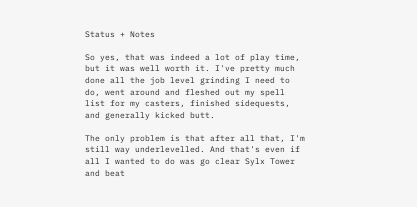Status + Notes

So yes, that was indeed a lot of play time, but it was well worth it. I've pretty much done all the job level grinding I need to do, went around and fleshed out my spell list for my casters, finished sidequests, and generally kicked butt.

The only problem is that after all that, I'm still way underlevelled. And that's even if all I wanted to do was go clear Sylx Tower and beat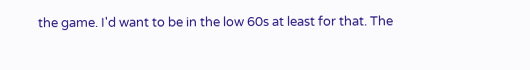the game. I'd want to be in the low 60s at least for that. The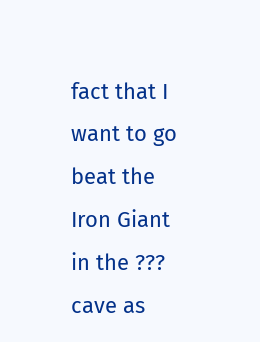fact that I want to go beat the Iron Giant in the ??? cave as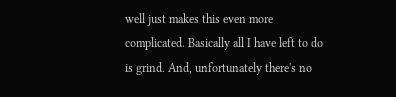well just makes this even more complicated. Basically all I have left to do is grind. And, unfortunately there's no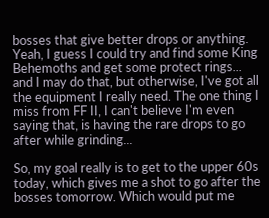bosses that give better drops or anything. Yeah, I guess I could try and find some King Behemoths and get some protect rings... and I may do that, but otherwise, I've got all the equipment I really need. The one thing I miss from FF II, I can't believe I'm even saying that, is having the rare drops to go after while grinding...

So, my goal really is to get to the upper 60s today, which gives me a shot to go after the bosses tomorrow. Which would put me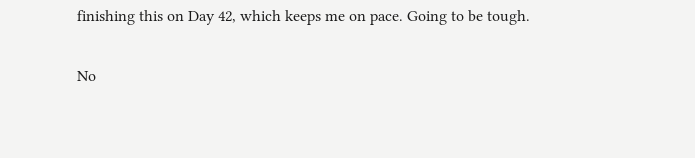finishing this on Day 42, which keeps me on pace. Going to be tough.

No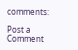comments:

Post a Comment